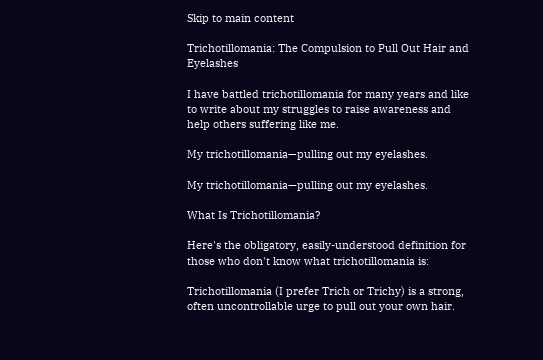Skip to main content

Trichotillomania: The Compulsion to Pull Out Hair and Eyelashes

I have battled trichotillomania for many years and like to write about my struggles to raise awareness and help others suffering like me.

My trichotillomania—pulling out my eyelashes.

My trichotillomania—pulling out my eyelashes.

What Is Trichotillomania?

Here's the obligatory, easily-understood definition for those who don't know what trichotillomania is:

Trichotillomania (I prefer Trich or Trichy) is a strong, often uncontrollable urge to pull out your own hair.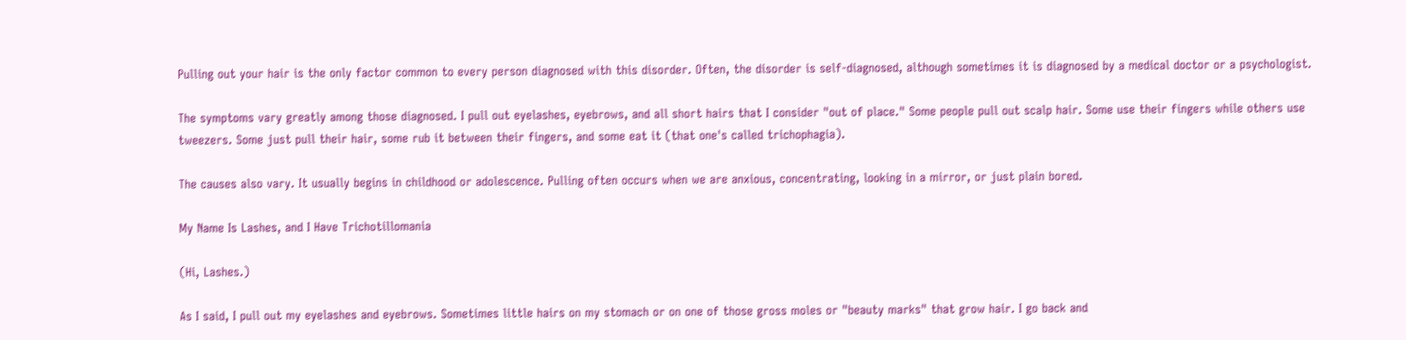Pulling out your hair is the only factor common to every person diagnosed with this disorder. Often, the disorder is self-diagnosed, although sometimes it is diagnosed by a medical doctor or a psychologist.

The symptoms vary greatly among those diagnosed. I pull out eyelashes, eyebrows, and all short hairs that I consider "out of place." Some people pull out scalp hair. Some use their fingers while others use tweezers. Some just pull their hair, some rub it between their fingers, and some eat it (that one's called trichophagia).

The causes also vary. It usually begins in childhood or adolescence. Pulling often occurs when we are anxious, concentrating, looking in a mirror, or just plain bored.

My Name Is Lashes, and I Have Trichotillomania

(Hi, Lashes.)

As I said, I pull out my eyelashes and eyebrows. Sometimes little hairs on my stomach or on one of those gross moles or "beauty marks" that grow hair. I go back and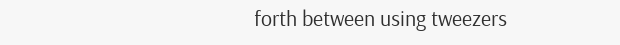forth between using tweezers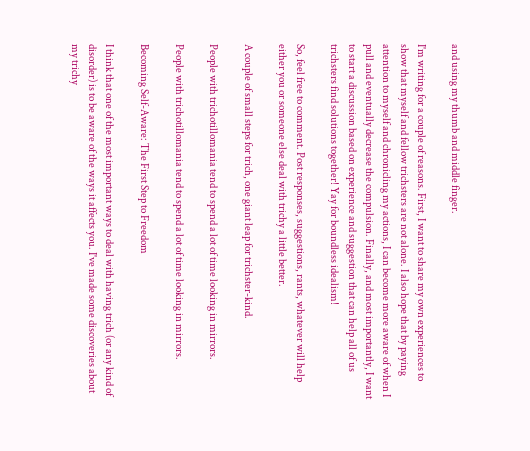and using my thumb and middle finger.

I'm writing for a couple of reasons. First, I want to share my own experiences to show that myself and fellow trichsters are not alone. I also hope that by paying attention to myself and chronicling my actions, I can become more aware of when I pull and eventually decrease the compulsion. Finally, and most importantly, I want to start a discussion based on experience and suggestion that can help all of us trichsters find solutions together! Yay for boundless idealism!

So, feel free to comment. Post responses, suggestions, rants, whatever will help either you or someone else deal with trichy a little better.

A couple of small steps for trich, one giant leap for trichster-kind.

People with trichotillomania tend to spend a lot of time looking in mirrors.

People with trichotillomania tend to spend a lot of time looking in mirrors.

Becoming Self-Aware: The First Step to Freedom

I think that one of the most important ways to deal with having trich (or any kind of disorder) is to be aware of the ways it affects you. I've made some discoveries about my trichy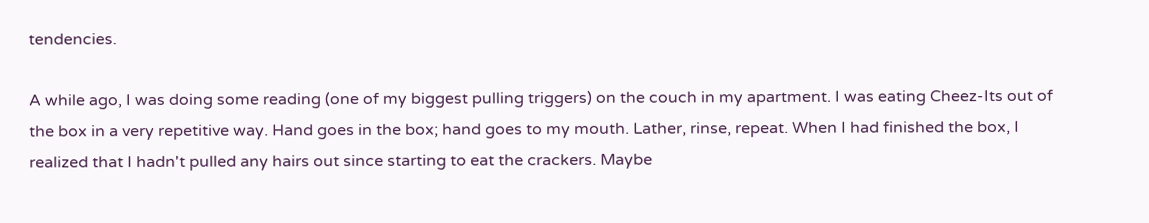tendencies.

A while ago, I was doing some reading (one of my biggest pulling triggers) on the couch in my apartment. I was eating Cheez-Its out of the box in a very repetitive way. Hand goes in the box; hand goes to my mouth. Lather, rinse, repeat. When I had finished the box, I realized that I hadn't pulled any hairs out since starting to eat the crackers. Maybe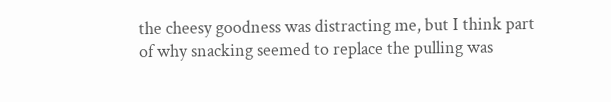the cheesy goodness was distracting me, but I think part of why snacking seemed to replace the pulling was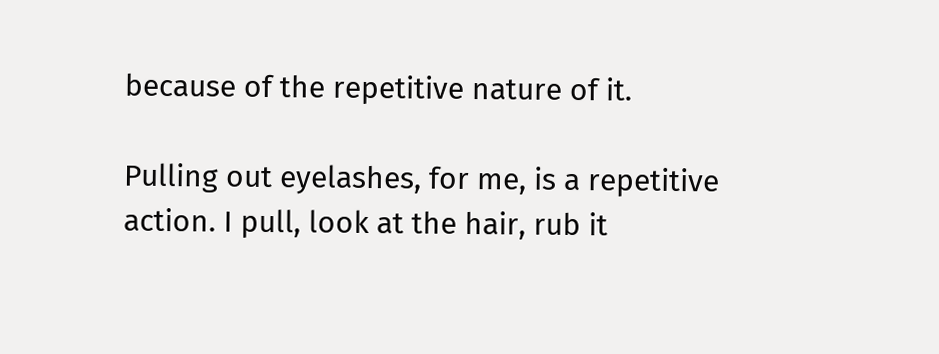because of the repetitive nature of it.

Pulling out eyelashes, for me, is a repetitive action. I pull, look at the hair, rub it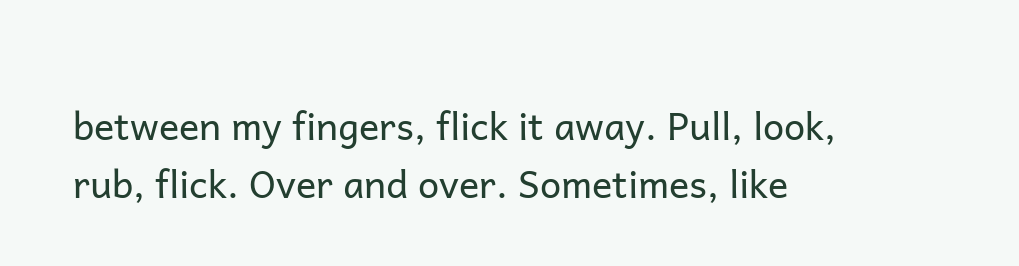between my fingers, flick it away. Pull, look, rub, flick. Over and over. Sometimes, like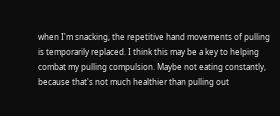when I'm snacking, the repetitive hand movements of pulling is temporarily replaced. I think this may be a key to helping combat my pulling compulsion. Maybe not eating constantly, because that's not much healthier than pulling out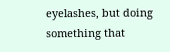eyelashes, but doing something that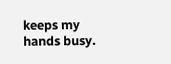keeps my hands busy.